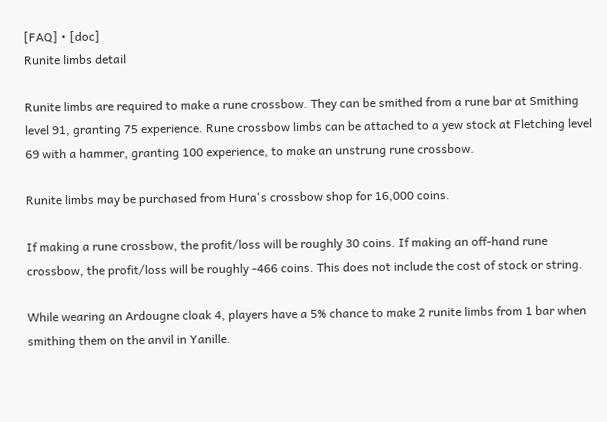[FAQ] • [doc]
Runite limbs detail

Runite limbs are required to make a rune crossbow. They can be smithed from a rune bar at Smithing level 91, granting 75 experience. Rune crossbow limbs can be attached to a yew stock at Fletching level 69 with a hammer, granting 100 experience, to make an unstrung rune crossbow.

Runite limbs may be purchased from Hura's crossbow shop for 16,000 coins.

If making a rune crossbow, the profit/loss will be roughly 30 coins. If making an off-hand rune crossbow, the profit/loss will be roughly -466 coins. This does not include the cost of stock or string.

While wearing an Ardougne cloak 4, players have a 5% chance to make 2 runite limbs from 1 bar when smithing them on the anvil in Yanille.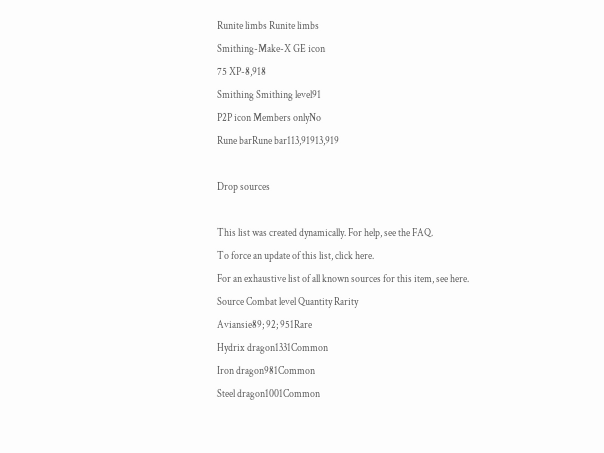Runite limbs Runite limbs
Smithing-Make-X GE icon
75 XP-8,918
Smithing Smithing level91
P2P icon Members onlyNo
Rune barRune bar113,91913,919

Drop sources

This list was created dynamically. For help, see the FAQ.
To force an update of this list, click here.
For an exhaustive list of all known sources for this item, see here.
Source Combat level Quantity Rarity
Aviansie89; 92; 951Rare
Hydrix dragon1331Common
Iron dragon981Common
Steel dragon1001Common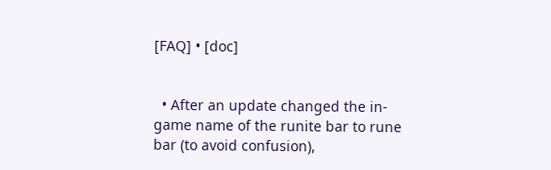[FAQ] • [doc]


  • After an update changed the in-game name of the runite bar to rune bar (to avoid confusion),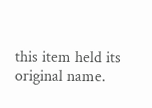this item held its original name.